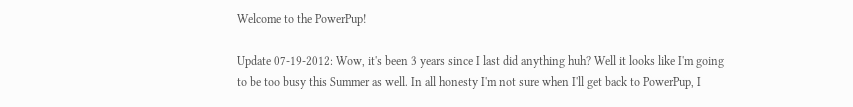Welcome to the PowerPup!

Update 07-19-2012: Wow, it's been 3 years since I last did anything huh? Well it looks like I'm going to be too busy this Summer as well. In all honesty I'm not sure when I'll get back to PowerPup, I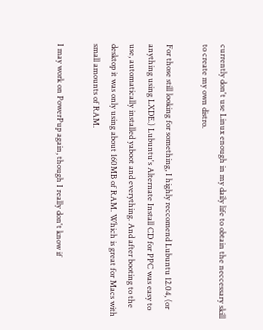currently don't use Linux enough in my daily life to obtain the neccessary skill to create my own distro.

For those still looking for something, I highly reccomend Lubuntu 12.04, (or anything using LXDE.) Lubuntu's Alternate Install CD for PPC was easy to use, automatically installed yaboot and everything. And after booting to the desktop it was only using about 160MB of RAM. Which is great for Macs with small amounts of RAM.

I may work on PowerPup again, though I really don't know if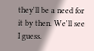they'll be a need for it by then. We'll see I guess.